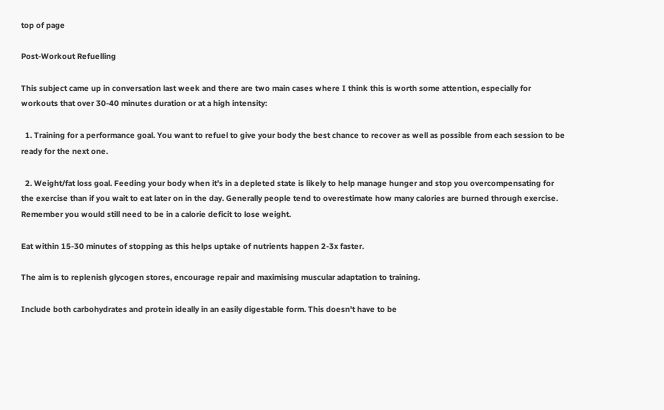top of page

Post-Workout Refuelling

This subject came up in conversation last week and there are two main cases where I think this is worth some attention, especially for workouts that over 30-40 minutes duration or at a high intensity:

  1. Training for a performance goal. You want to refuel to give your body the best chance to recover as well as possible from each session to be ready for the next one.

  2. Weight/fat loss goal. Feeding your body when it’s in a depleted state is likely to help manage hunger and stop you overcompensating for the exercise than if you wait to eat later on in the day. Generally people tend to overestimate how many calories are burned through exercise. Remember you would still need to be in a calorie deficit to lose weight.

Eat within 15-30 minutes of stopping as this helps uptake of nutrients happen 2-3x faster.

The aim is to replenish glycogen stores, encourage repair and maximising muscular adaptation to training.

Include both carbohydrates and protein ideally in an easily digestable form. This doesn't have to be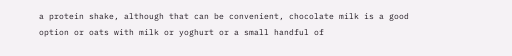a protein shake, although that can be convenient, chocolate milk is a good option or oats with milk or yoghurt or a small handful of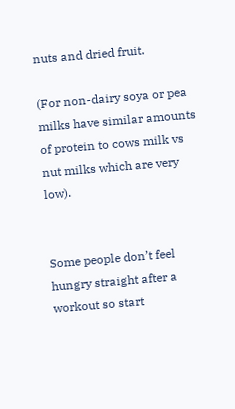nuts and dried fruit.

(For non-dairy soya or pea milks have similar amounts of protein to cows milk vs nut milks which are very low).


Some people don’t feel hungry straight after a workout so start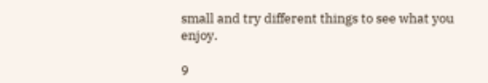small and try different things to see what you enjoy.

9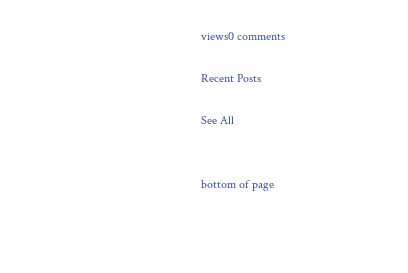views0 comments

Recent Posts

See All


bottom of page